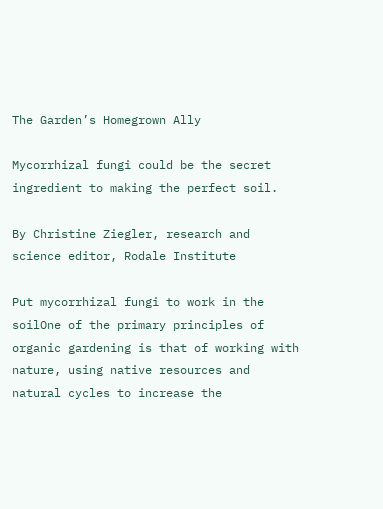The Garden’s Homegrown Ally

Mycorrhizal fungi could be the secret ingredient to making the perfect soil.

By Christine Ziegler, research and science editor, Rodale Institute

Put mycorrhizal fungi to work in the soilOne of the primary principles of organic gardening is that of working with nature, using native resources and natural cycles to increase the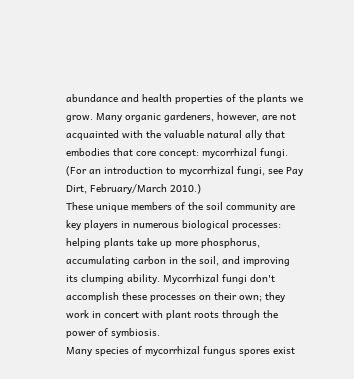abundance and health properties of the plants we grow. Many organic gardeners, however, are not acquainted with the valuable natural ally that embodies that core concept: mycorrhizal fungi. (For an introduction to mycorrhizal fungi, see Pay Dirt, February/March 2010.)
These unique members of the soil community are key players in numerous biological processes: helping plants take up more phosphorus, accumulating carbon in the soil, and improving its clumping ability. Mycorrhizal fungi don't accomplish these processes on their own; they work in concert with plant roots through the power of symbiosis.
Many species of mycorrhizal fungus spores exist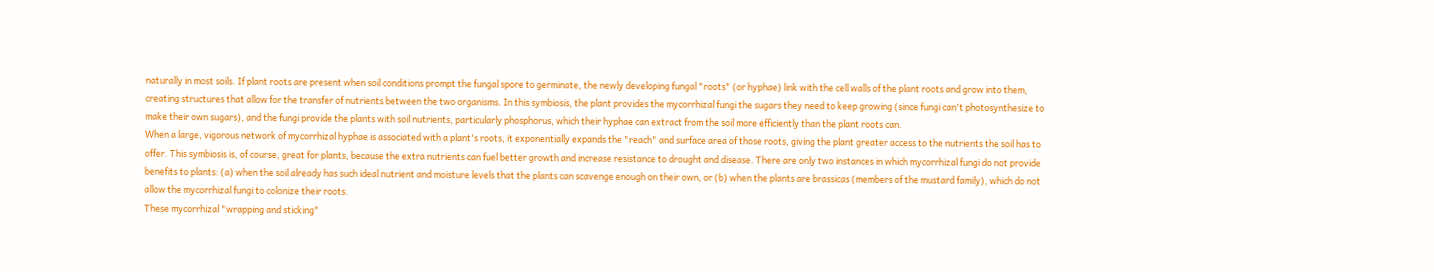naturally in most soils. If plant roots are present when soil conditions prompt the fungal spore to germinate, the newly developing fungal "roots" (or hyphae) link with the cell walls of the plant roots and grow into them, creating structures that allow for the transfer of nutrients between the two organisms. In this symbiosis, the plant provides the mycorrhizal fungi the sugars they need to keep growing (since fungi can't photosynthesize to make their own sugars), and the fungi provide the plants with soil nutrients, particularly phosphorus, which their hyphae can extract from the soil more efficiently than the plant roots can.
When a large, vigorous network of mycorrhizal hyphae is associated with a plant's roots, it exponentially expands the "reach" and surface area of those roots, giving the plant greater access to the nutrients the soil has to offer. This symbiosis is, of course, great for plants, because the extra nutrients can fuel better growth and increase resistance to drought and disease. There are only two instances in which mycorrhizal fungi do not provide benefits to plants: (a) when the soil already has such ideal nutrient and moisture levels that the plants can scavenge enough on their own, or (b) when the plants are brassicas (members of the mustard family), which do not allow the mycorrhizal fungi to colonize their roots.
These mycorrhizal "wrapping and sticking"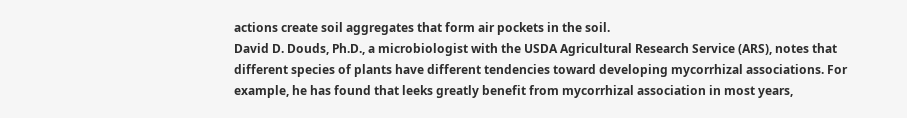actions create soil aggregates that form air pockets in the soil.
David D. Douds, Ph.D., a microbiologist with the USDA Agricultural Research Service (ARS), notes that different species of plants have different tendencies toward developing mycorrhizal associations. For example, he has found that leeks greatly benefit from mycorrhizal association in most years,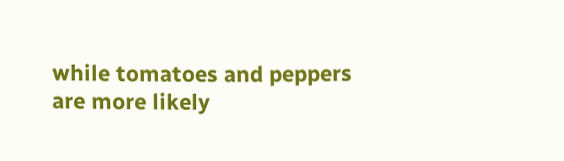while tomatoes and peppers are more likely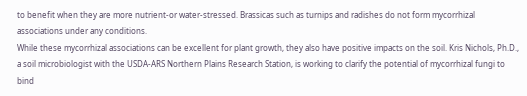to benefit when they are more nutrient-or water-stressed. Brassicas such as turnips and radishes do not form mycorrhizal associations under any conditions.
While these mycorrhizal associations can be excellent for plant growth, they also have positive impacts on the soil. Kris Nichols, Ph.D., a soil microbiologist with the USDA-ARS Northern Plains Research Station, is working to clarify the potential of mycorrhizal fungi to bind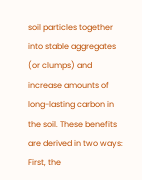soil particles together into stable aggregates (or clumps) and increase amounts of long-lasting carbon in the soil. These benefits are derived in two ways: First, the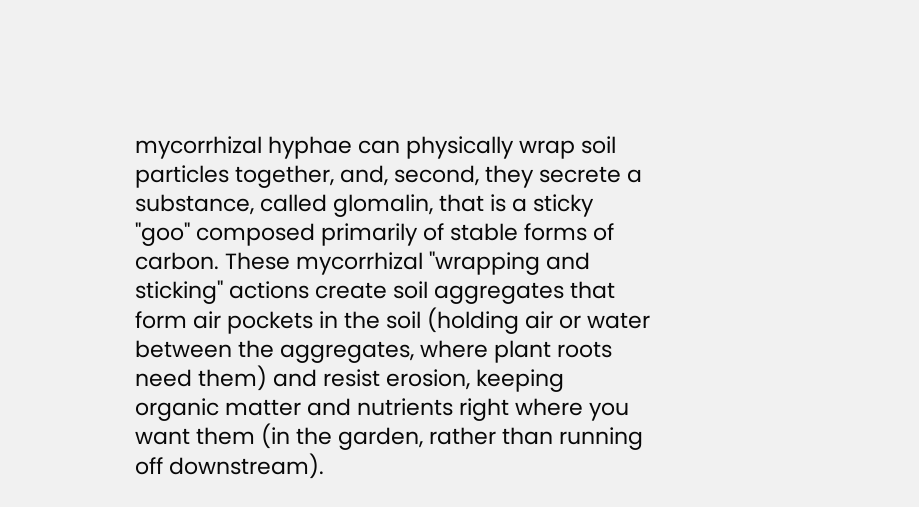mycorrhizal hyphae can physically wrap soil particles together, and, second, they secrete a substance, called glomalin, that is a sticky "goo" composed primarily of stable forms of carbon. These mycorrhizal "wrapping and sticking" actions create soil aggregates that form air pockets in the soil (holding air or water between the aggregates, where plant roots need them) and resist erosion, keeping organic matter and nutrients right where you want them (in the garden, rather than running off downstream).